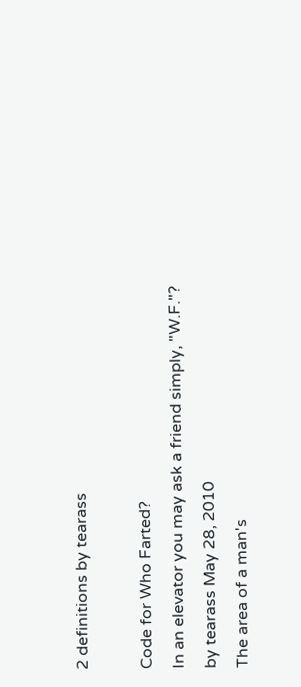2 definitions by tearass

Code for Who Farted?
In an elevator you may ask a friend simply, "W.F."?
by tearass May 28, 2010
The area of a man's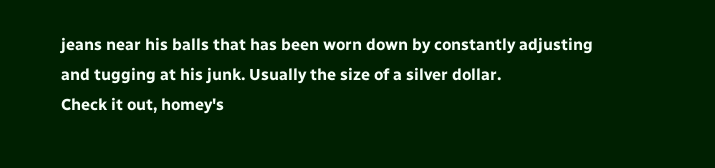jeans near his balls that has been worn down by constantly adjusting and tugging at his junk. Usually the size of a silver dollar.
Check it out, homey's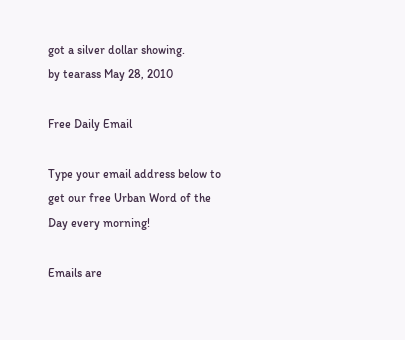got a silver dollar showing.
by tearass May 28, 2010

Free Daily Email

Type your email address below to get our free Urban Word of the Day every morning!

Emails are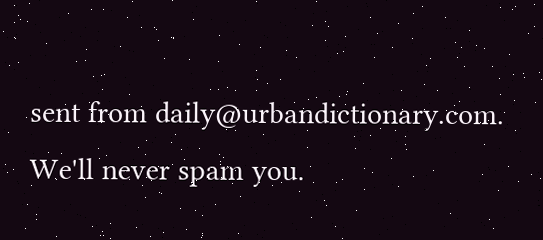sent from daily@urbandictionary.com. We'll never spam you.